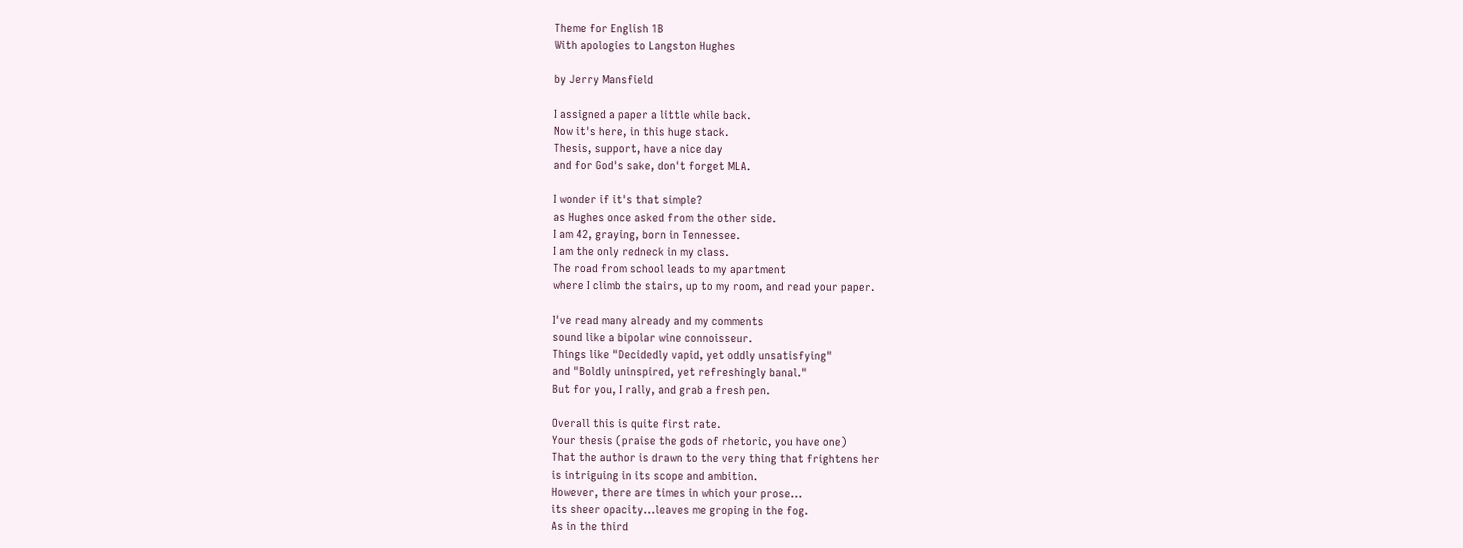Theme for English 1B
With apologies to Langston Hughes

by Jerry Mansfield

I assigned a paper a little while back.
Now it's here, in this huge stack.
Thesis, support, have a nice day
and for God's sake, don't forget MLA.

I wonder if it's that simple?
as Hughes once asked from the other side.
I am 42, graying, born in Tennessee.
I am the only redneck in my class.
The road from school leads to my apartment
where I climb the stairs, up to my room, and read your paper.

I've read many already and my comments
sound like a bipolar wine connoisseur.
Things like "Decidedly vapid, yet oddly unsatisfying"
and "Boldly uninspired, yet refreshingly banal."
But for you, I rally, and grab a fresh pen.

Overall this is quite first rate.
Your thesis (praise the gods of rhetoric, you have one)
That the author is drawn to the very thing that frightens her
is intriguing in its scope and ambition.
However, there are times in which your prose...
its sheer opacity...leaves me groping in the fog.
As in the third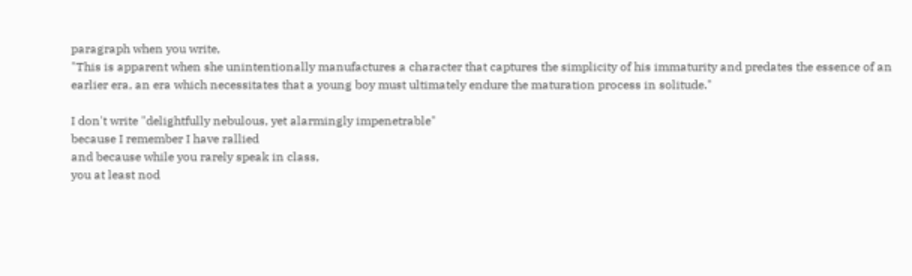paragraph when you write,
"This is apparent when she unintentionally manufactures a character that captures the simplicity of his immaturity and predates the essence of an earlier era, an era which necessitates that a young boy must ultimately endure the maturation process in solitude."

I don't write "delightfully nebulous, yet alarmingly impenetrable"
because I remember I have rallied
and because while you rarely speak in class,
you at least nod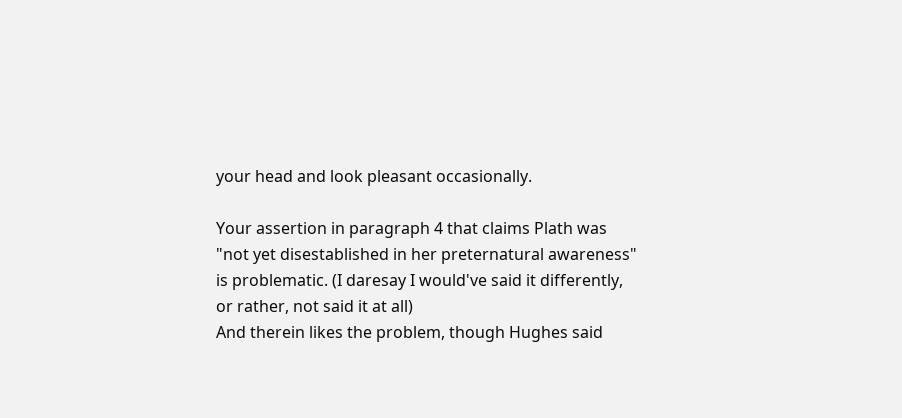your head and look pleasant occasionally.

Your assertion in paragraph 4 that claims Plath was
"not yet disestablished in her preternatural awareness"
is problematic. (I daresay I would've said it differently,
or rather, not said it at all)
And therein likes the problem, though Hughes said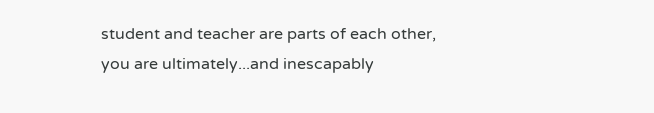student and teacher are parts of each other,
you are ultimately...and inescapably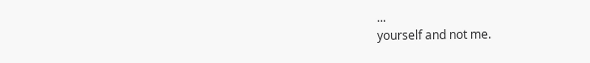...
yourself and not me.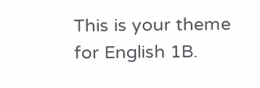This is your theme for English 1B.